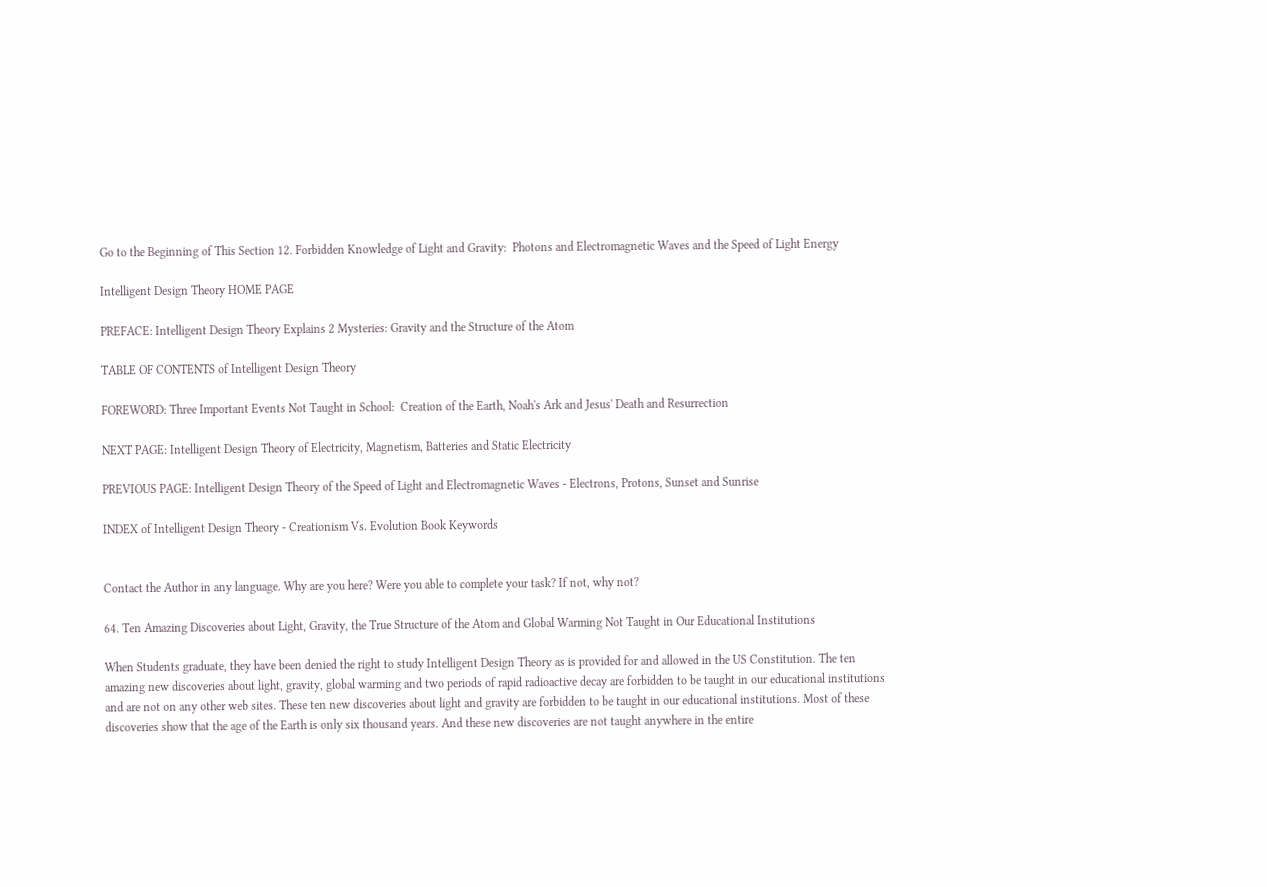Go to the Beginning of This Section 12. Forbidden Knowledge of Light and Gravity:  Photons and Electromagnetic Waves and the Speed of Light Energy

Intelligent Design Theory HOME PAGE

PREFACE: Intelligent Design Theory Explains 2 Mysteries: Gravity and the Structure of the Atom

TABLE OF CONTENTS of Intelligent Design Theory

FOREWORD: Three Important Events Not Taught in School:  Creation of the Earth, Noah's Ark and Jesus' Death and Resurrection

NEXT PAGE: Intelligent Design Theory of Electricity, Magnetism, Batteries and Static Electricity

PREVIOUS PAGE: Intelligent Design Theory of the Speed of Light and Electromagnetic Waves - Electrons, Protons, Sunset and Sunrise

INDEX of Intelligent Design Theory - Creationism Vs. Evolution Book Keywords


Contact the Author in any language. Why are you here? Were you able to complete your task? If not, why not?

64. Ten Amazing Discoveries about Light, Gravity, the True Structure of the Atom and Global Warming Not Taught in Our Educational Institutions

When Students graduate, they have been denied the right to study Intelligent Design Theory as is provided for and allowed in the US Constitution. The ten amazing new discoveries about light, gravity, global warming and two periods of rapid radioactive decay are forbidden to be taught in our educational institutions and are not on any other web sites. These ten new discoveries about light and gravity are forbidden to be taught in our educational institutions. Most of these discoveries show that the age of the Earth is only six thousand years. And these new discoveries are not taught anywhere in the entire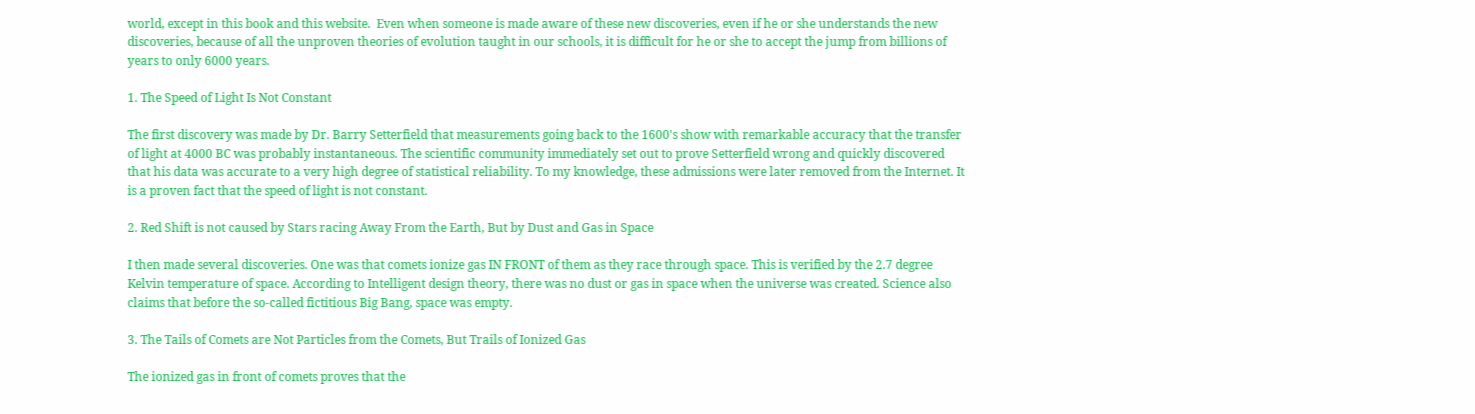world, except in this book and this website.  Even when someone is made aware of these new discoveries, even if he or she understands the new discoveries, because of all the unproven theories of evolution taught in our schools, it is difficult for he or she to accept the jump from billions of years to only 6000 years.

1. The Speed of Light Is Not Constant

The first discovery was made by Dr. Barry Setterfield that measurements going back to the 1600's show with remarkable accuracy that the transfer of light at 4000 BC was probably instantaneous. The scientific community immediately set out to prove Setterfield wrong and quickly discovered that his data was accurate to a very high degree of statistical reliability. To my knowledge, these admissions were later removed from the Internet. It is a proven fact that the speed of light is not constant.

2. Red Shift is not caused by Stars racing Away From the Earth, But by Dust and Gas in Space

I then made several discoveries. One was that comets ionize gas IN FRONT of them as they race through space. This is verified by the 2.7 degree Kelvin temperature of space. According to Intelligent design theory, there was no dust or gas in space when the universe was created. Science also claims that before the so-called fictitious Big Bang, space was empty.

3. The Tails of Comets are Not Particles from the Comets, But Trails of Ionized Gas

The ionized gas in front of comets proves that the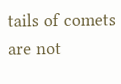tails of comets are not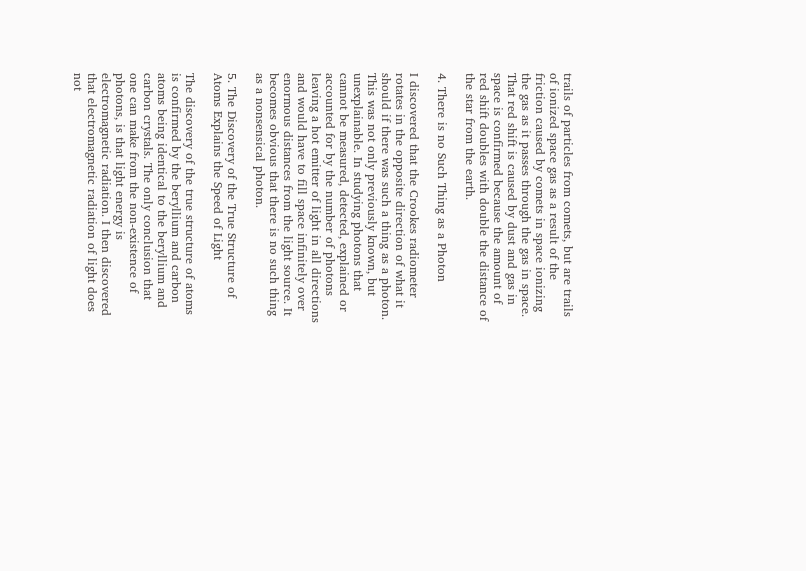trails of particles from comets, but are trails of ionized space gas as a result of the friction caused by comets in space ionizing the gas as it passes through the gas in space. That red shift is caused by dust and gas in space is confirmed because the amount of red shift doubles with double the distance of the star from the earth.

4. There is no Such Thing as a Photon

I discovered that the Crookes radiometer rotates in the opposite direction of what it should if there was such a thing as a photon. This was not only previously known, but unexplainable. In studying photons that cannot be measured, detected, explained or accounted for by the number of photons leaving a hot emitter of light in all directions and would have to fill space infinitely over enormous distances from the light source. It becomes obvious that there is no such thing as a nonsensical photon.

5. The Discovery of the True Structure of Atoms Explains the Speed of Light

The discovery of the true structure of atoms is confirmed by the beryllium and carbon atoms being identical to the beryllium and carbon crystals. The only conclusion that one can make from the non-existence of photons, is that light energy is electromagnetic radiation. I then discovered that electromagnetic radiation of light does not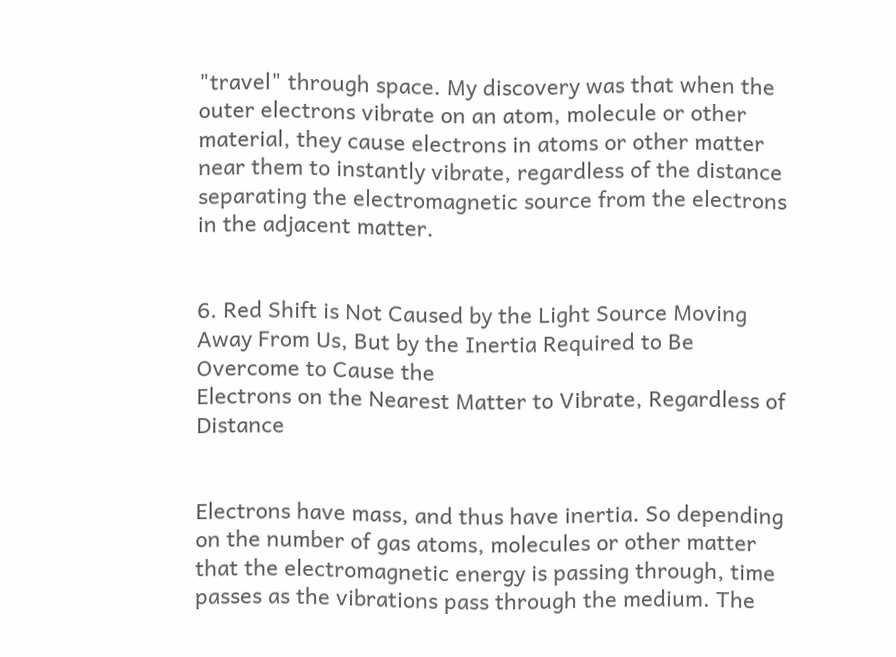"travel" through space. My discovery was that when the outer electrons vibrate on an atom, molecule or other material, they cause electrons in atoms or other matter near them to instantly vibrate, regardless of the distance separating the electromagnetic source from the electrons in the adjacent matter.


6. Red Shift is Not Caused by the Light Source Moving Away From Us, But by the Inertia Required to Be Overcome to Cause the
Electrons on the Nearest Matter to Vibrate, Regardless of Distance


Electrons have mass, and thus have inertia. So depending on the number of gas atoms, molecules or other matter that the electromagnetic energy is passing through, time passes as the vibrations pass through the medium. The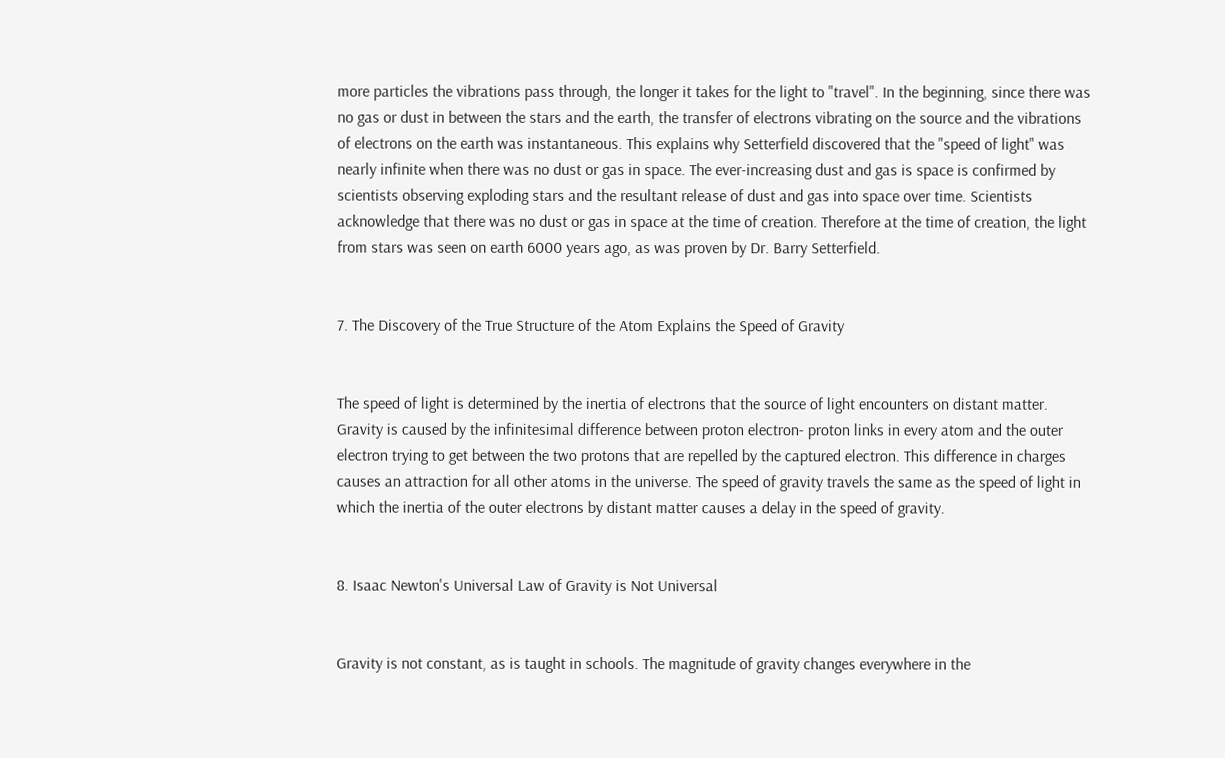more particles the vibrations pass through, the longer it takes for the light to "travel". In the beginning, since there was no gas or dust in between the stars and the earth, the transfer of electrons vibrating on the source and the vibrations of electrons on the earth was instantaneous. This explains why Setterfield discovered that the "speed of light" was nearly infinite when there was no dust or gas in space. The ever-increasing dust and gas is space is confirmed by scientists observing exploding stars and the resultant release of dust and gas into space over time. Scientists acknowledge that there was no dust or gas in space at the time of creation. Therefore at the time of creation, the light from stars was seen on earth 6000 years ago, as was proven by Dr. Barry Setterfield.


7. The Discovery of the True Structure of the Atom Explains the Speed of Gravity


The speed of light is determined by the inertia of electrons that the source of light encounters on distant matter. Gravity is caused by the infinitesimal difference between proton electron- proton links in every atom and the outer electron trying to get between the two protons that are repelled by the captured electron. This difference in charges causes an attraction for all other atoms in the universe. The speed of gravity travels the same as the speed of light in which the inertia of the outer electrons by distant matter causes a delay in the speed of gravity.


8. Isaac Newton's Universal Law of Gravity is Not Universal


Gravity is not constant, as is taught in schools. The magnitude of gravity changes everywhere in the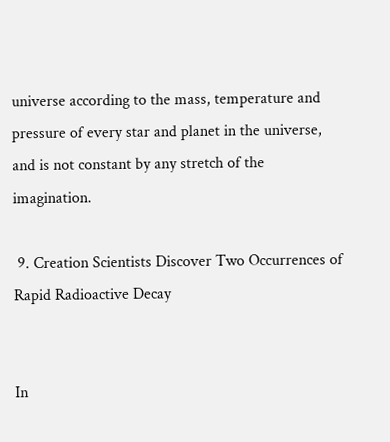universe according to the mass, temperature and pressure of every star and planet in the universe, and is not constant by any stretch of the imagination.

 9. Creation Scientists Discover Two Occurrences of Rapid Radioactive Decay


In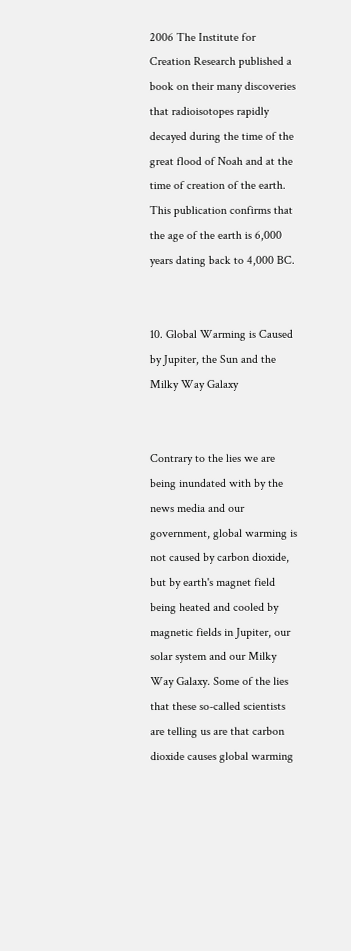2006 The Institute for Creation Research published a book on their many discoveries that radioisotopes rapidly decayed during the time of the great flood of Noah and at the time of creation of the earth. This publication confirms that the age of the earth is 6,000 years dating back to 4,000 BC.


10. Global Warming is Caused by Jupiter, the Sun and the Milky Way Galaxy


Contrary to the lies we are being inundated with by the news media and our government, global warming is not caused by carbon dioxide, but by earth's magnet field being heated and cooled by magnetic fields in Jupiter, our solar system and our Milky Way Galaxy. Some of the lies that these so-called scientists are telling us are that carbon dioxide causes global warming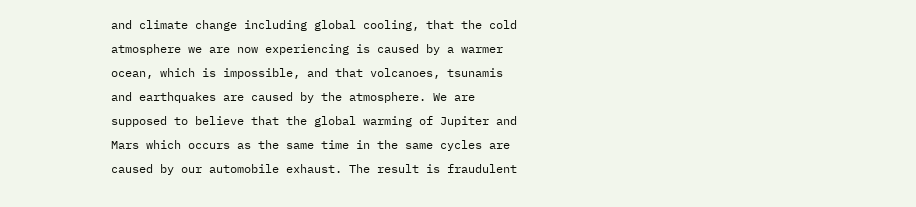and climate change including global cooling, that the cold atmosphere we are now experiencing is caused by a warmer ocean, which is impossible, and that volcanoes, tsunamis and earthquakes are caused by the atmosphere. We are supposed to believe that the global warming of Jupiter and Mars which occurs as the same time in the same cycles are caused by our automobile exhaust. The result is fraudulent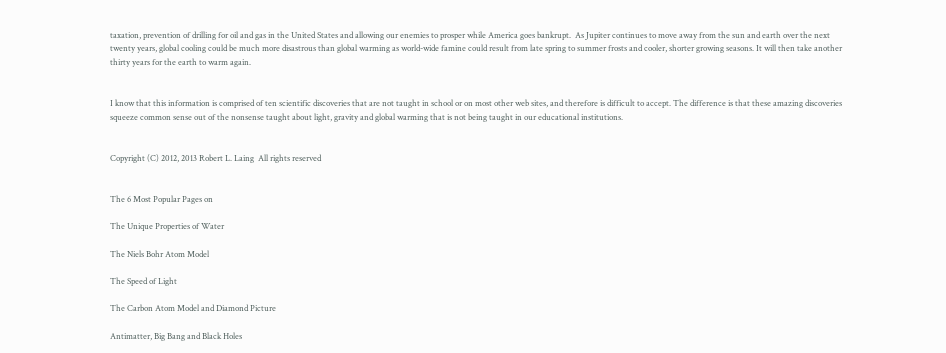taxation, prevention of drilling for oil and gas in the United States and allowing our enemies to prosper while America goes bankrupt.  As Jupiter continues to move away from the sun and earth over the next twenty years, global cooling could be much more disastrous than global warming as world-wide famine could result from late spring to summer frosts and cooler, shorter growing seasons. It will then take another thirty years for the earth to warm again.


I know that this information is comprised of ten scientific discoveries that are not taught in school or on most other web sites, and therefore is difficult to accept. The difference is that these amazing discoveries squeeze common sense out of the nonsense taught about light, gravity and global warming that is not being taught in our educational institutions.


Copyright (C) 2012, 2013 Robert L. Laing  All rights reserved


The 6 Most Popular Pages on

The Unique Properties of Water

The Niels Bohr Atom Model

The Speed of Light

The Carbon Atom Model and Diamond Picture

Antimatter, Big Bang and Black Holes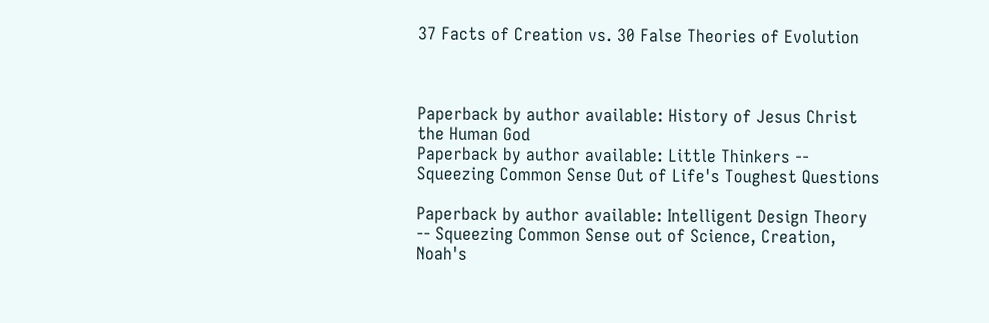37 Facts of Creation vs. 30 False Theories of Evolution



Paperback by author available: History of Jesus Christ the Human God
Paperback by author available: Little Thinkers -- Squeezing Common Sense Out of Life's Toughest Questions

Paperback by author available: Intelligent Design Theory -- Squeezing Common Sense out of Science, Creation, Noah's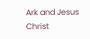Ark and Jesus Christ